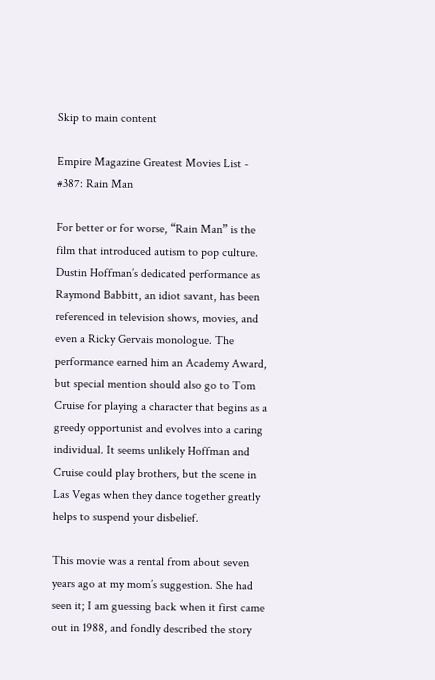Skip to main content

Empire Magazine Greatest Movies List - #387: Rain Man

For better or for worse, “Rain Man” is the film that introduced autism to pop culture. Dustin Hoffman’s dedicated performance as Raymond Babbitt, an idiot savant, has been referenced in television shows, movies, and even a Ricky Gervais monologue. The performance earned him an Academy Award, but special mention should also go to Tom Cruise for playing a character that begins as a greedy opportunist and evolves into a caring individual. It seems unlikely Hoffman and Cruise could play brothers, but the scene in Las Vegas when they dance together greatly helps to suspend your disbelief.

This movie was a rental from about seven years ago at my mom’s suggestion. She had seen it; I am guessing back when it first came out in 1988, and fondly described the story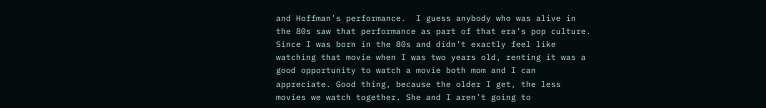and Hoffman’s performance.  I guess anybody who was alive in the 80s saw that performance as part of that era’s pop culture. Since I was born in the 80s and didn’t exactly feel like watching that movie when I was two years old, renting it was a good opportunity to watch a movie both mom and I can appreciate. Good thing, because the older I get, the less movies we watch together. She and I aren’t going to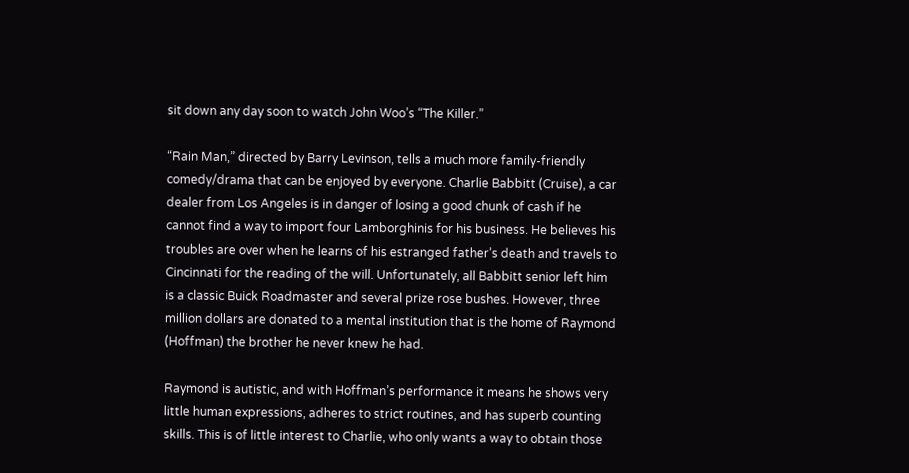sit down any day soon to watch John Woo’s “The Killer.”

“Rain Man,” directed by Barry Levinson, tells a much more family-friendly comedy/drama that can be enjoyed by everyone. Charlie Babbitt (Cruise), a car dealer from Los Angeles is in danger of losing a good chunk of cash if he cannot find a way to import four Lamborghinis for his business. He believes his troubles are over when he learns of his estranged father’s death and travels to Cincinnati for the reading of the will. Unfortunately, all Babbitt senior left him is a classic Buick Roadmaster and several prize rose bushes. However, three million dollars are donated to a mental institution that is the home of Raymond (Hoffman) the brother he never knew he had.

Raymond is autistic, and with Hoffman’s performance it means he shows very little human expressions, adheres to strict routines, and has superb counting skills. This is of little interest to Charlie, who only wants a way to obtain those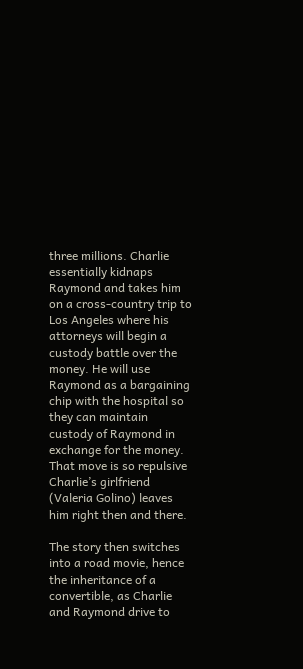three millions. Charlie essentially kidnaps Raymond and takes him on a cross-country trip to Los Angeles where his attorneys will begin a custody battle over the money. He will use Raymond as a bargaining chip with the hospital so they can maintain custody of Raymond in exchange for the money. That move is so repulsive Charlie’s girlfriend (Valeria Golino) leaves him right then and there.

The story then switches into a road movie, hence the inheritance of a convertible, as Charlie and Raymond drive to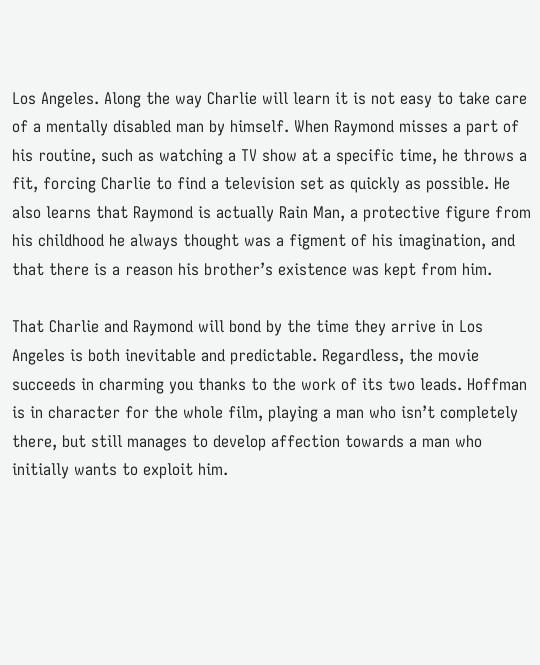Los Angeles. Along the way Charlie will learn it is not easy to take care of a mentally disabled man by himself. When Raymond misses a part of his routine, such as watching a TV show at a specific time, he throws a fit, forcing Charlie to find a television set as quickly as possible. He also learns that Raymond is actually Rain Man, a protective figure from his childhood he always thought was a figment of his imagination, and that there is a reason his brother’s existence was kept from him.

That Charlie and Raymond will bond by the time they arrive in Los Angeles is both inevitable and predictable. Regardless, the movie succeeds in charming you thanks to the work of its two leads. Hoffman is in character for the whole film, playing a man who isn’t completely there, but still manages to develop affection towards a man who initially wants to exploit him.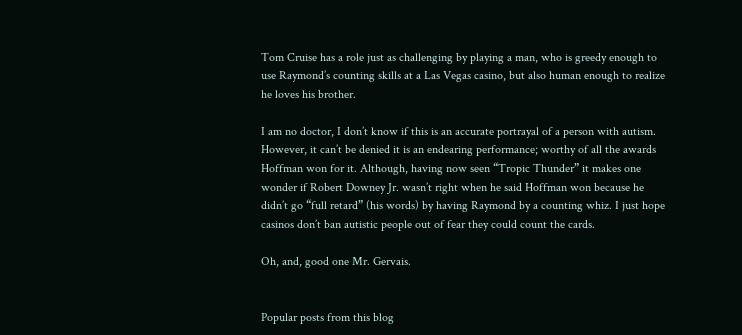Tom Cruise has a role just as challenging by playing a man, who is greedy enough to use Raymond’s counting skills at a Las Vegas casino, but also human enough to realize he loves his brother.

I am no doctor, I don’t know if this is an accurate portrayal of a person with autism. However, it can’t be denied it is an endearing performance; worthy of all the awards Hoffman won for it. Although, having now seen “Tropic Thunder” it makes one wonder if Robert Downey Jr. wasn’t right when he said Hoffman won because he didn’t go “full retard” (his words) by having Raymond by a counting whiz. I just hope casinos don’t ban autistic people out of fear they could count the cards.

Oh, and, good one Mr. Gervais.


Popular posts from this blog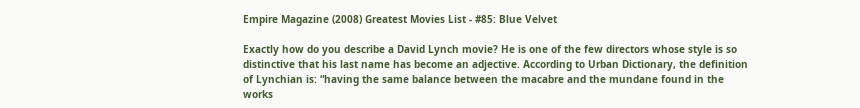Empire Magazine (2008) Greatest Movies List - #85: Blue Velvet

Exactly how do you describe a David Lynch movie? He is one of the few directors whose style is so distinctive that his last name has become an adjective. According to Urban Dictionary, the definition of Lynchian is: “having the same balance between the macabre and the mundane found in the works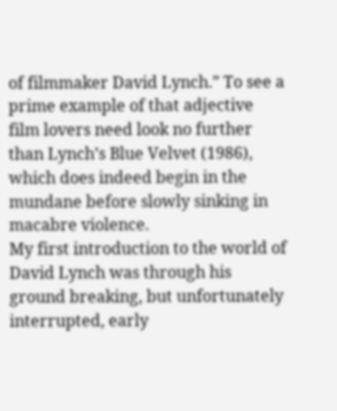of filmmaker David Lynch.” To see a prime example of that adjective film lovers need look no further than Lynch’s Blue Velvet (1986), which does indeed begin in the mundane before slowly sinking in macabre violence.
My first introduction to the world of David Lynch was through his ground breaking, but unfortunately interrupted, early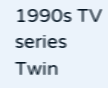1990s TV series Twin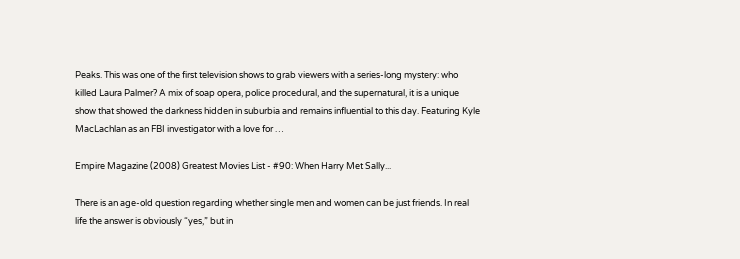Peaks. This was one of the first television shows to grab viewers with a series-long mystery: who killed Laura Palmer? A mix of soap opera, police procedural, and the supernatural, it is a unique show that showed the darkness hidden in suburbia and remains influential to this day. Featuring Kyle MacLachlan as an FBI investigator with a love for …

Empire Magazine (2008) Greatest Movies List - #90: When Harry Met Sally...

There is an age-old question regarding whether single men and women can be just friends. In real life the answer is obviously “yes,” but in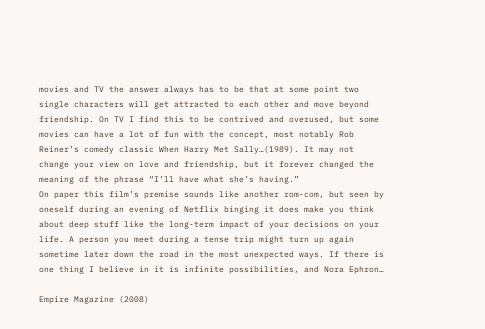movies and TV the answer always has to be that at some point two single characters will get attracted to each other and move beyond friendship. On TV I find this to be contrived and overused, but some movies can have a lot of fun with the concept, most notably Rob Reiner’s comedy classic When Harry Met Sally…(1989). It may not change your view on love and friendship, but it forever changed the meaning of the phrase “I’ll have what she’s having.”
On paper this film’s premise sounds like another rom-com, but seen by oneself during an evening of Netflix binging it does make you think about deep stuff like the long-term impact of your decisions on your life. A person you meet during a tense trip might turn up again sometime later down the road in the most unexpected ways. If there is one thing I believe in it is infinite possibilities, and Nora Ephron…

Empire Magazine (2008)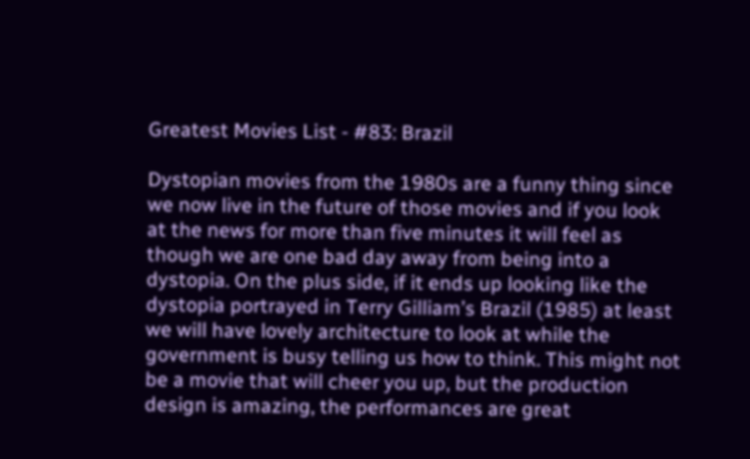Greatest Movies List - #83: Brazil

Dystopian movies from the 1980s are a funny thing since we now live in the future of those movies and if you look at the news for more than five minutes it will feel as though we are one bad day away from being into a dystopia. On the plus side, if it ends up looking like the dystopia portrayed in Terry Gilliam’s Brazil (1985) at least we will have lovely architecture to look at while the government is busy telling us how to think. This might not be a movie that will cheer you up, but the production design is amazing, the performances are great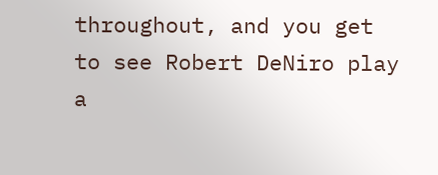throughout, and you get to see Robert DeNiro play a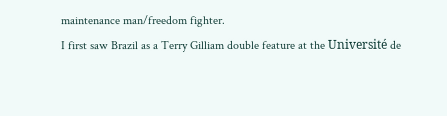maintenance man/freedom fighter.
I first saw Brazil as a Terry Gilliam double feature at the Université de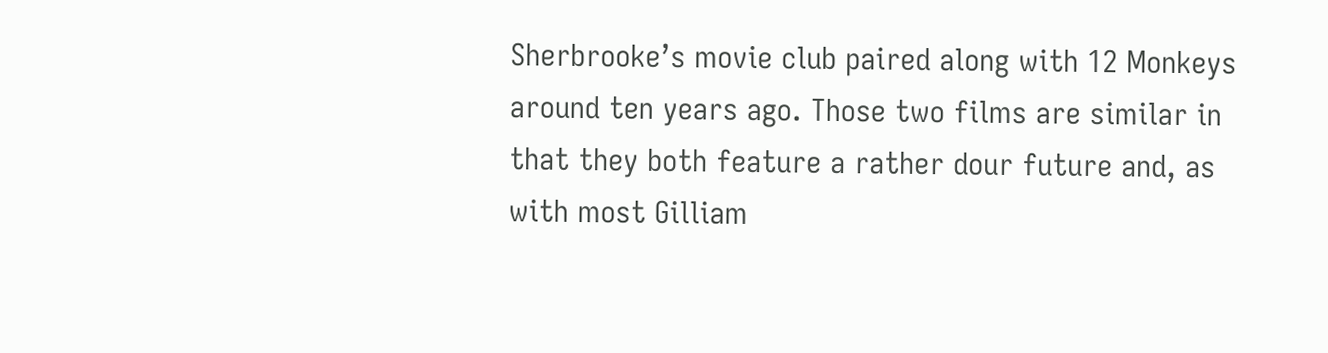Sherbrooke’s movie club paired along with 12 Monkeys around ten years ago. Those two films are similar in that they both feature a rather dour future and, as with most Gilliam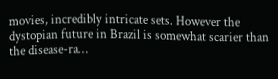movies, incredibly intricate sets. However the dystopian future in Brazil is somewhat scarier than the disease-ra…